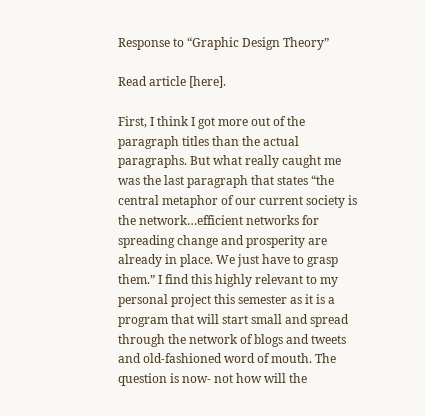Response to “Graphic Design Theory”

Read article [here].

First, I think I got more out of the paragraph titles than the actual paragraphs. But what really caught me was the last paragraph that states “the central metaphor of our current society is the network…efficient networks for spreading change and prosperity are already in place. We just have to grasp them.” I find this highly relevant to my personal project this semester as it is a program that will start small and spread through the network of blogs and tweets and old-fashioned word of mouth. The question is now- not how will the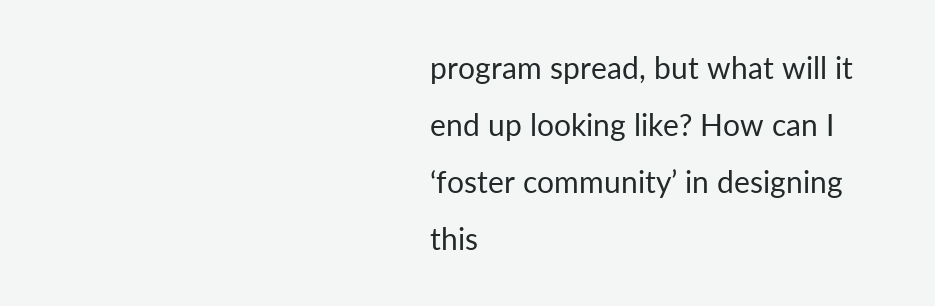program spread, but what will it end up looking like? How can I ‘foster community’ in designing this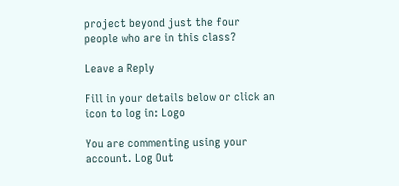project beyond just the four people who are in this class?

Leave a Reply

Fill in your details below or click an icon to log in: Logo

You are commenting using your account. Log Out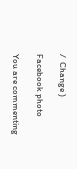/  Change )

Facebook photo

You are commenting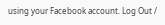using your Facebook account. Log Out /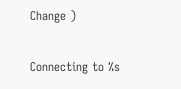Change )

Connecting to %s